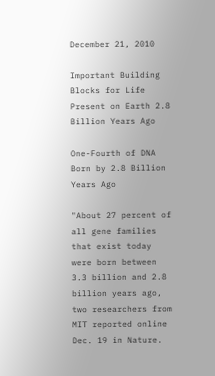December 21, 2010

Important Building Blocks for Life Present on Earth 2.8 Billion Years Ago

One-Fourth of DNA Born by 2.8 Billion Years Ago

"About 27 percent of all gene families that exist today were born between 3.3 billion and 2.8 billion years ago, two researchers from MIT reported online Dec. 19 in Nature.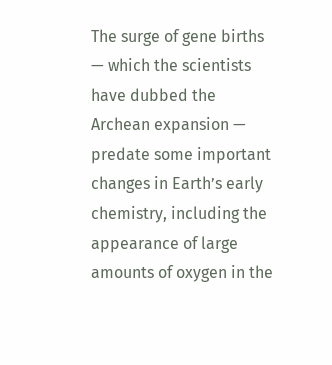The surge of gene births — which the scientists have dubbed the Archean expansion — predate some important changes in Earth’s early chemistry, including the appearance of large amounts of oxygen in the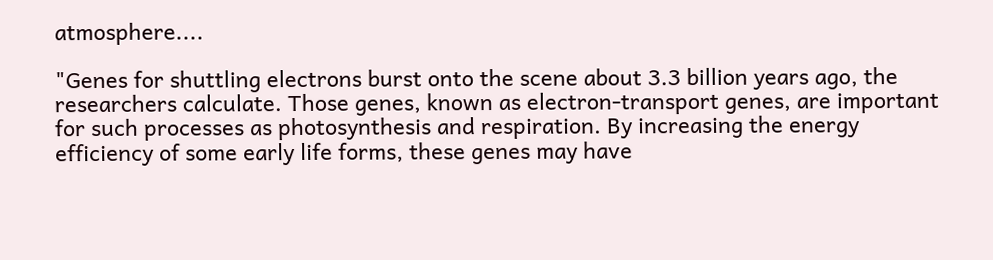atmosphere....

"Genes for shuttling electrons burst onto the scene about 3.3 billion years ago, the researchers calculate. Those genes, known as electron-transport genes, are important for such processes as photosynthesis and respiration. By increasing the energy efficiency of some early life forms, these genes may have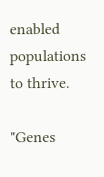enabled populations to thrive.

"Genes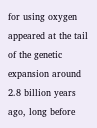for using oxygen appeared at the tail of the genetic expansion around 2.8 billion years ago, long before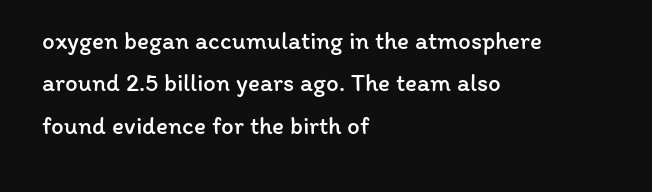oxygen began accumulating in the atmosphere around 2.5 billion years ago. The team also found evidence for the birth of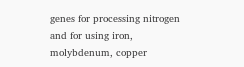genes for processing nitrogen and for using iron, molybdenum, copper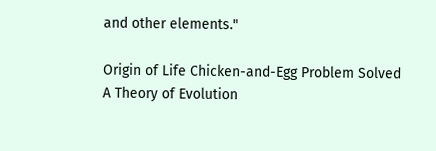and other elements."

Origin of Life Chicken-and-Egg Problem Solved
A Theory of Evolution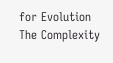for Evolution
The Complexity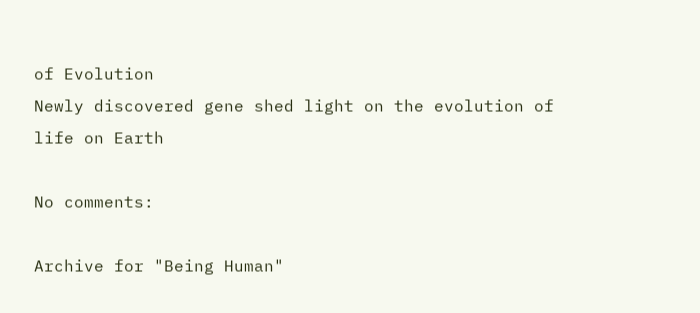of Evolution
Newly discovered gene shed light on the evolution of life on Earth

No comments:

Archive for "Being Human"